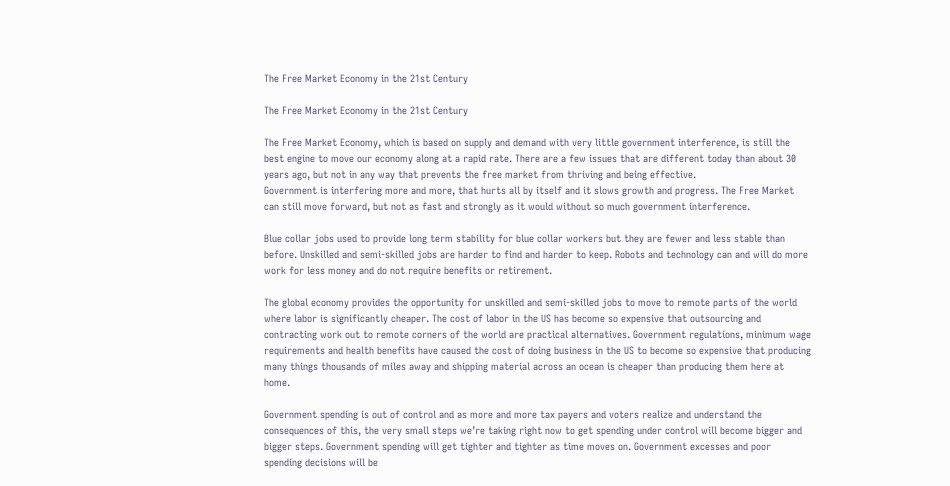The Free Market Economy in the 21st Century

The Free Market Economy in the 21st Century

The Free Market Economy, which is based on supply and demand with very little government interference, is still the best engine to move our economy along at a rapid rate. There are a few issues that are different today than about 30 years ago, but not in any way that prevents the free market from thriving and being effective.
Government is interfering more and more, that hurts all by itself and it slows growth and progress. The Free Market can still move forward, but not as fast and strongly as it would without so much government interference.

Blue collar jobs used to provide long term stability for blue collar workers but they are fewer and less stable than before. Unskilled and semi-skilled jobs are harder to find and harder to keep. Robots and technology can and will do more work for less money and do not require benefits or retirement.

The global economy provides the opportunity for unskilled and semi-skilled jobs to move to remote parts of the world where labor is significantly cheaper. The cost of labor in the US has become so expensive that outsourcing and contracting work out to remote corners of the world are practical alternatives. Government regulations, minimum wage requirements and health benefits have caused the cost of doing business in the US to become so expensive that producing many things thousands of miles away and shipping material across an ocean is cheaper than producing them here at home.

Government spending is out of control and as more and more tax payers and voters realize and understand the consequences of this, the very small steps we’re taking right now to get spending under control will become bigger and bigger steps. Government spending will get tighter and tighter as time moves on. Government excesses and poor spending decisions will be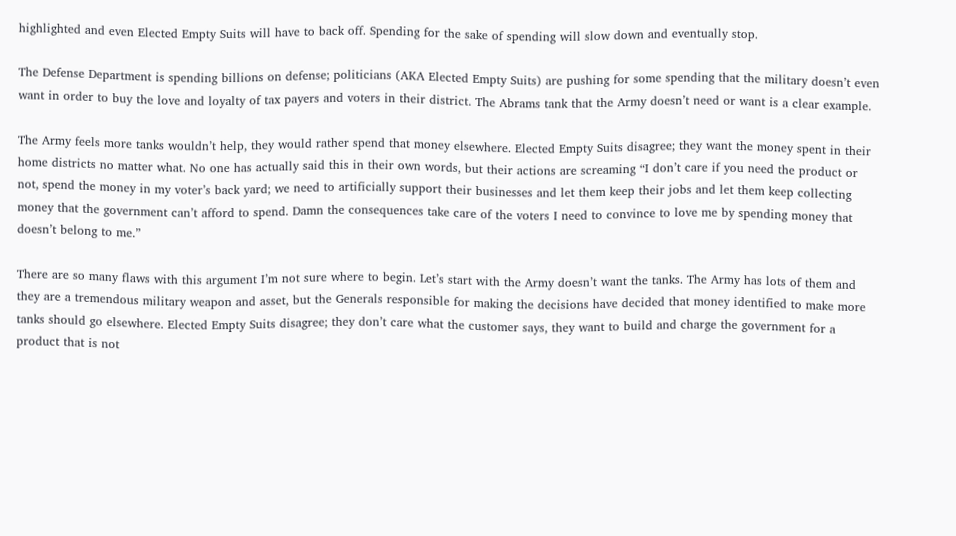highlighted and even Elected Empty Suits will have to back off. Spending for the sake of spending will slow down and eventually stop.

The Defense Department is spending billions on defense; politicians (AKA Elected Empty Suits) are pushing for some spending that the military doesn’t even want in order to buy the love and loyalty of tax payers and voters in their district. The Abrams tank that the Army doesn’t need or want is a clear example.

The Army feels more tanks wouldn’t help, they would rather spend that money elsewhere. Elected Empty Suits disagree; they want the money spent in their home districts no matter what. No one has actually said this in their own words, but their actions are screaming “I don’t care if you need the product or not, spend the money in my voter’s back yard; we need to artificially support their businesses and let them keep their jobs and let them keep collecting money that the government can’t afford to spend. Damn the consequences take care of the voters I need to convince to love me by spending money that doesn’t belong to me.”

There are so many flaws with this argument I’m not sure where to begin. Let’s start with the Army doesn’t want the tanks. The Army has lots of them and they are a tremendous military weapon and asset, but the Generals responsible for making the decisions have decided that money identified to make more tanks should go elsewhere. Elected Empty Suits disagree; they don’t care what the customer says, they want to build and charge the government for a product that is not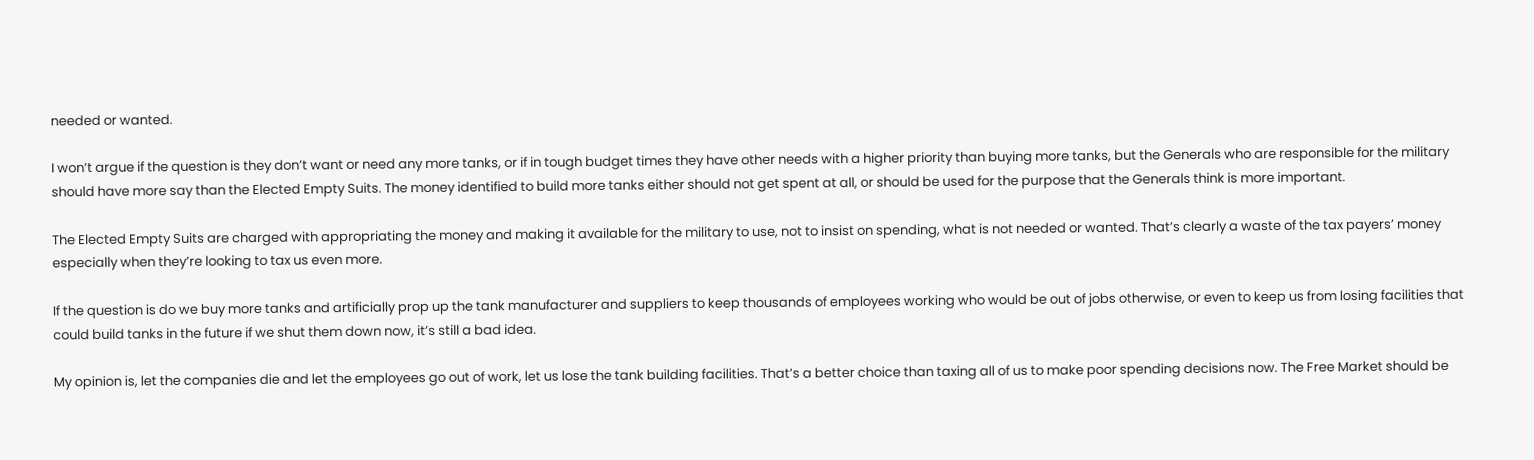needed or wanted.

I won’t argue if the question is they don’t want or need any more tanks, or if in tough budget times they have other needs with a higher priority than buying more tanks, but the Generals who are responsible for the military should have more say than the Elected Empty Suits. The money identified to build more tanks either should not get spent at all, or should be used for the purpose that the Generals think is more important.

The Elected Empty Suits are charged with appropriating the money and making it available for the military to use, not to insist on spending, what is not needed or wanted. That’s clearly a waste of the tax payers’ money especially when they’re looking to tax us even more.

If the question is do we buy more tanks and artificially prop up the tank manufacturer and suppliers to keep thousands of employees working who would be out of jobs otherwise, or even to keep us from losing facilities that could build tanks in the future if we shut them down now, it’s still a bad idea.

My opinion is, let the companies die and let the employees go out of work, let us lose the tank building facilities. That’s a better choice than taxing all of us to make poor spending decisions now. The Free Market should be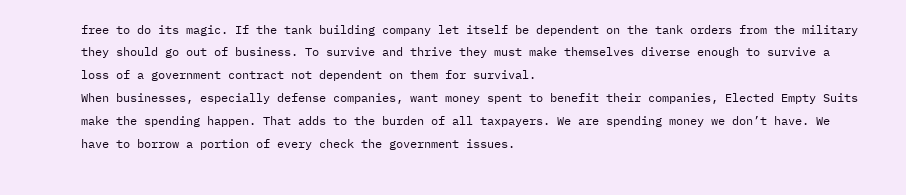free to do its magic. If the tank building company let itself be dependent on the tank orders from the military they should go out of business. To survive and thrive they must make themselves diverse enough to survive a loss of a government contract not dependent on them for survival.
When businesses, especially defense companies, want money spent to benefit their companies, Elected Empty Suits make the spending happen. That adds to the burden of all taxpayers. We are spending money we don’t have. We have to borrow a portion of every check the government issues.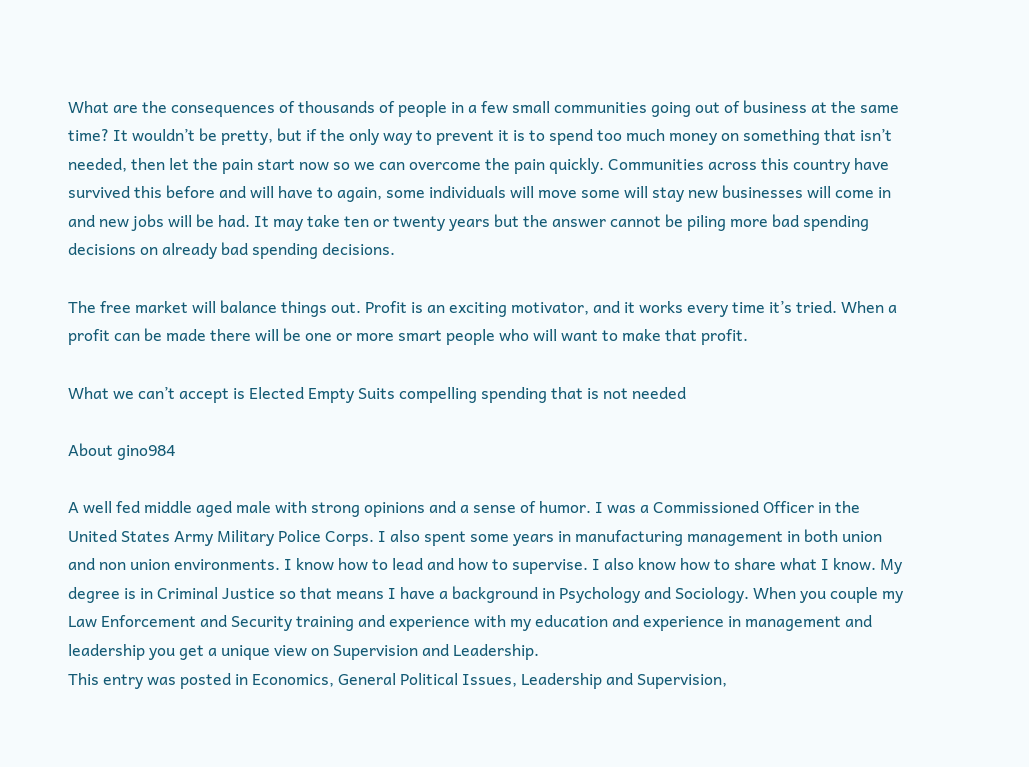What are the consequences of thousands of people in a few small communities going out of business at the same time? It wouldn’t be pretty, but if the only way to prevent it is to spend too much money on something that isn’t needed, then let the pain start now so we can overcome the pain quickly. Communities across this country have survived this before and will have to again, some individuals will move some will stay new businesses will come in and new jobs will be had. It may take ten or twenty years but the answer cannot be piling more bad spending decisions on already bad spending decisions.

The free market will balance things out. Profit is an exciting motivator, and it works every time it’s tried. When a profit can be made there will be one or more smart people who will want to make that profit.

What we can’t accept is Elected Empty Suits compelling spending that is not needed

About gino984

A well fed middle aged male with strong opinions and a sense of humor. I was a Commissioned Officer in the United States Army Military Police Corps. I also spent some years in manufacturing management in both union and non union environments. I know how to lead and how to supervise. I also know how to share what I know. My degree is in Criminal Justice so that means I have a background in Psychology and Sociology. When you couple my Law Enforcement and Security training and experience with my education and experience in management and leadership you get a unique view on Supervision and Leadership.
This entry was posted in Economics, General Political Issues, Leadership and Supervision,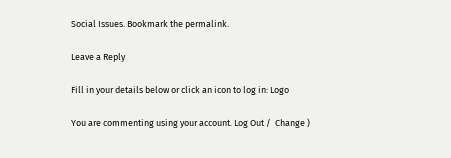Social Issues. Bookmark the permalink.

Leave a Reply

Fill in your details below or click an icon to log in: Logo

You are commenting using your account. Log Out /  Change )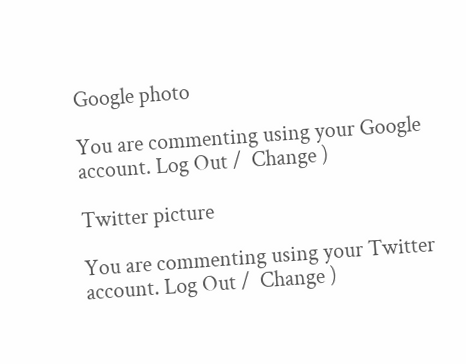Google photo

You are commenting using your Google account. Log Out /  Change )

Twitter picture

You are commenting using your Twitter account. Log Out /  Change )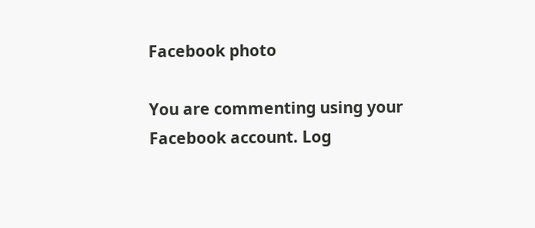Facebook photo

You are commenting using your Facebook account. Log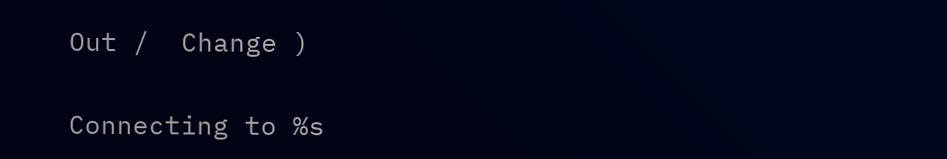Out /  Change )

Connecting to %s